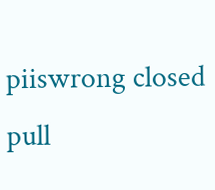piiswrong closed pull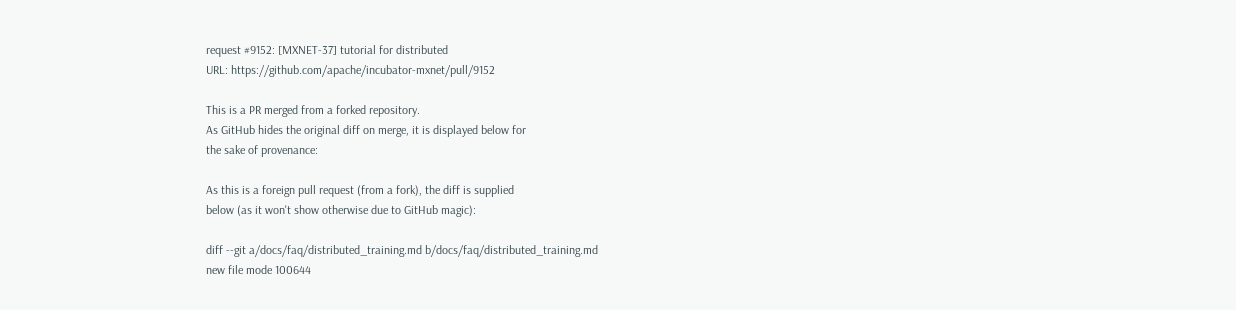request #9152: [MXNET-37] tutorial for distributed
URL: https://github.com/apache/incubator-mxnet/pull/9152

This is a PR merged from a forked repository.
As GitHub hides the original diff on merge, it is displayed below for
the sake of provenance:

As this is a foreign pull request (from a fork), the diff is supplied
below (as it won't show otherwise due to GitHub magic):

diff --git a/docs/faq/distributed_training.md b/docs/faq/distributed_training.md
new file mode 100644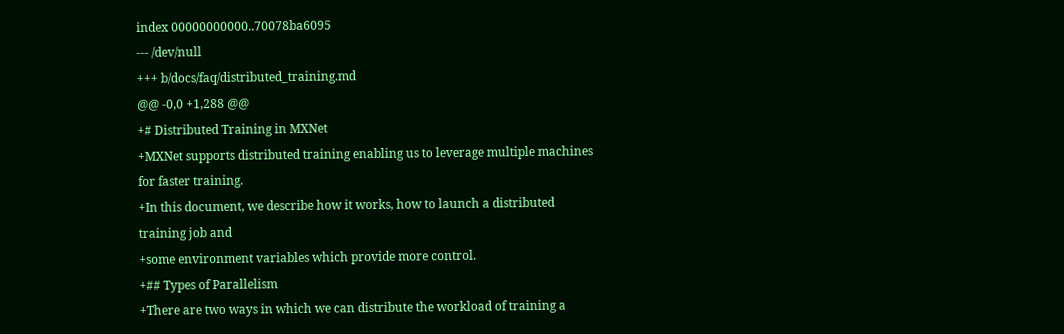index 00000000000..70078ba6095
--- /dev/null
+++ b/docs/faq/distributed_training.md
@@ -0,0 +1,288 @@
+# Distributed Training in MXNet
+MXNet supports distributed training enabling us to leverage multiple machines
for faster training.
+In this document, we describe how it works, how to launch a distributed
training job and
+some environment variables which provide more control.
+## Types of Parallelism
+There are two ways in which we can distribute the workload of training a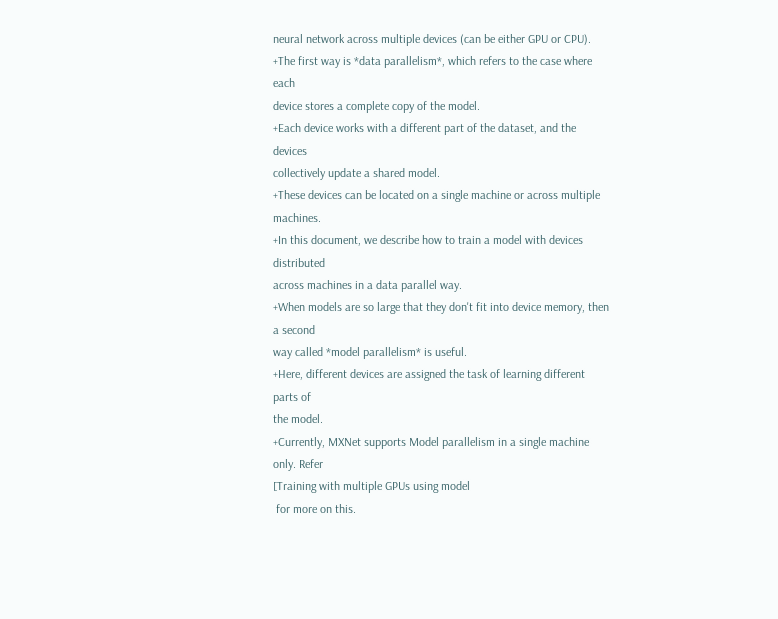neural network across multiple devices (can be either GPU or CPU).
+The first way is *data parallelism*, which refers to the case where each
device stores a complete copy of the model.
+Each device works with a different part of the dataset, and the devices
collectively update a shared model.
+These devices can be located on a single machine or across multiple machines.
+In this document, we describe how to train a model with devices distributed
across machines in a data parallel way.
+When models are so large that they don't fit into device memory, then a second
way called *model parallelism* is useful.
+Here, different devices are assigned the task of learning different parts of
the model.
+Currently, MXNet supports Model parallelism in a single machine only. Refer
[Training with multiple GPUs using model
 for more on this.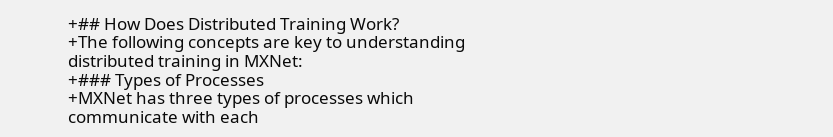+## How Does Distributed Training Work?
+The following concepts are key to understanding distributed training in MXNet:
+### Types of Processes
+MXNet has three types of processes which communicate with each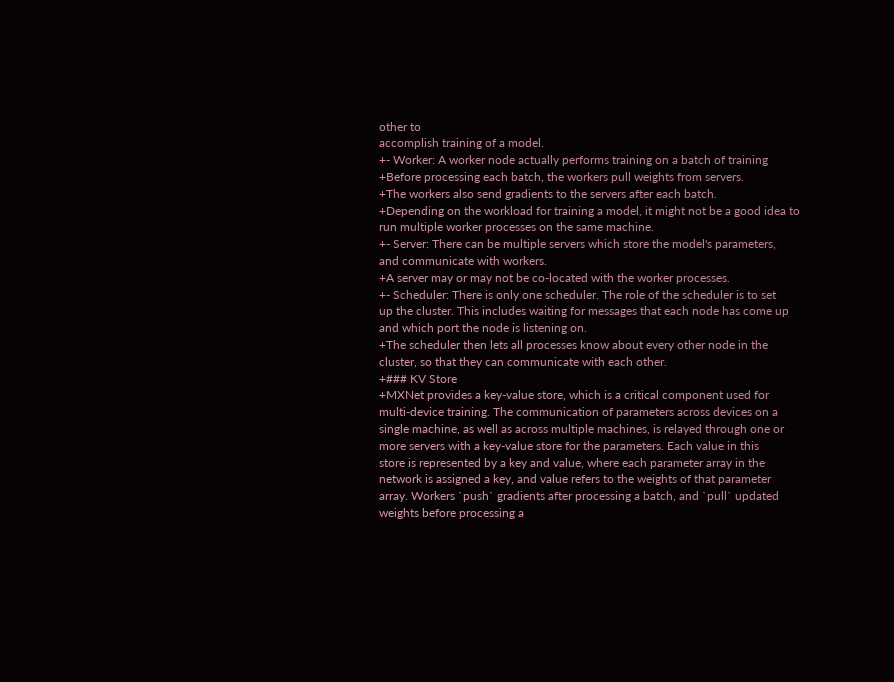other to
accomplish training of a model.
+- Worker: A worker node actually performs training on a batch of training
+Before processing each batch, the workers pull weights from servers.
+The workers also send gradients to the servers after each batch.
+Depending on the workload for training a model, it might not be a good idea to
run multiple worker processes on the same machine.
+- Server: There can be multiple servers which store the model's parameters,
and communicate with workers.
+A server may or may not be co-located with the worker processes.
+- Scheduler: There is only one scheduler. The role of the scheduler is to set
up the cluster. This includes waiting for messages that each node has come up
and which port the node is listening on.
+The scheduler then lets all processes know about every other node in the
cluster, so that they can communicate with each other.
+### KV Store
+MXNet provides a key-value store, which is a critical component used for
multi-device training. The communication of parameters across devices on a
single machine, as well as across multiple machines, is relayed through one or
more servers with a key-value store for the parameters. Each value in this
store is represented by a key and value, where each parameter array in the
network is assigned a key, and value refers to the weights of that parameter
array. Workers `push` gradients after processing a batch, and `pull` updated
weights before processing a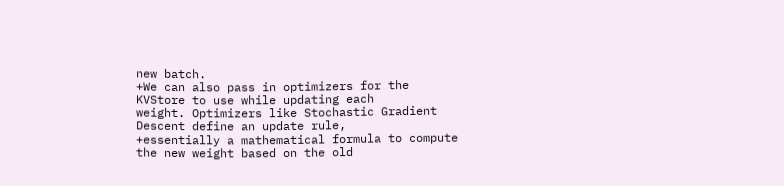new batch.
+We can also pass in optimizers for the KVStore to use while updating each
weight. Optimizers like Stochastic Gradient Descent define an update rule,
+essentially a mathematical formula to compute the new weight based on the old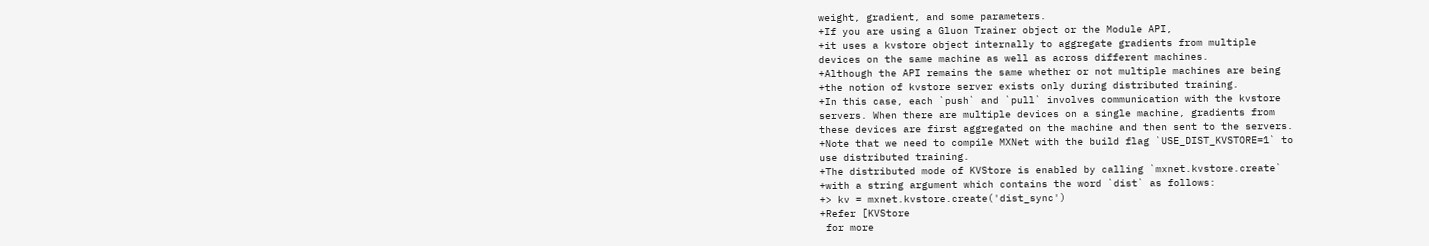weight, gradient, and some parameters.
+If you are using a Gluon Trainer object or the Module API,
+it uses a kvstore object internally to aggregate gradients from multiple
devices on the same machine as well as across different machines.
+Although the API remains the same whether or not multiple machines are being
+the notion of kvstore server exists only during distributed training.
+In this case, each `push` and `pull` involves communication with the kvstore
servers. When there are multiple devices on a single machine, gradients from
these devices are first aggregated on the machine and then sent to the servers.
+Note that we need to compile MXNet with the build flag `USE_DIST_KVSTORE=1` to
use distributed training.
+The distributed mode of KVStore is enabled by calling `mxnet.kvstore.create`
+with a string argument which contains the word `dist` as follows:
+> kv = mxnet.kvstore.create('dist_sync')
+Refer [KVStore
 for more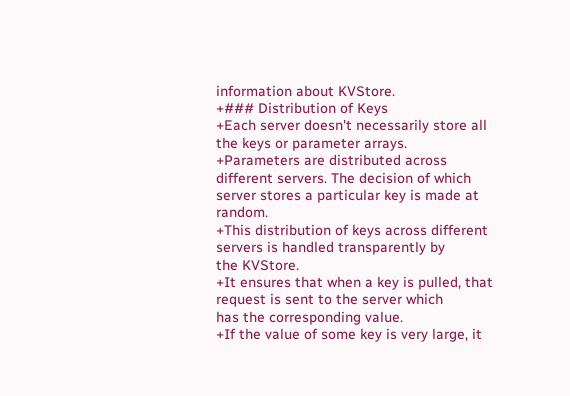information about KVStore.
+### Distribution of Keys
+Each server doesn't necessarily store all the keys or parameter arrays.
+Parameters are distributed across different servers. The decision of which
server stores a particular key is made at random.
+This distribution of keys across different servers is handled transparently by
the KVStore.
+It ensures that when a key is pulled, that request is sent to the server which
has the corresponding value.
+If the value of some key is very large, it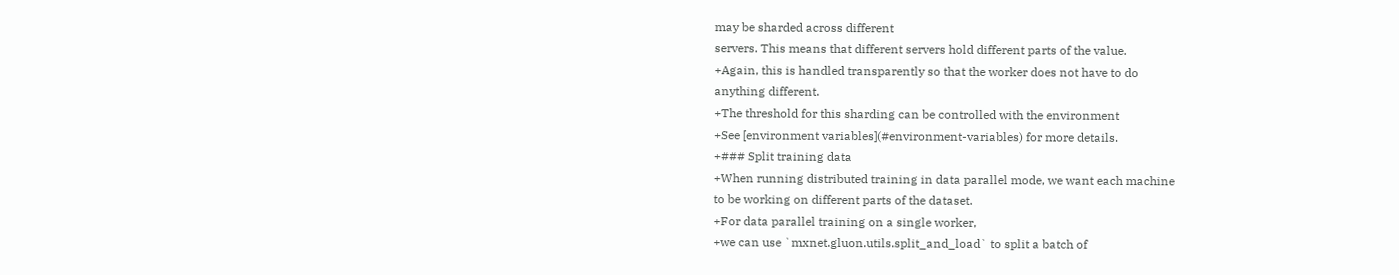may be sharded across different
servers. This means that different servers hold different parts of the value.
+Again, this is handled transparently so that the worker does not have to do
anything different.
+The threshold for this sharding can be controlled with the environment
+See [environment variables](#environment-variables) for more details.
+### Split training data
+When running distributed training in data parallel mode, we want each machine
to be working on different parts of the dataset.
+For data parallel training on a single worker,
+we can use `mxnet.gluon.utils.split_and_load` to split a batch of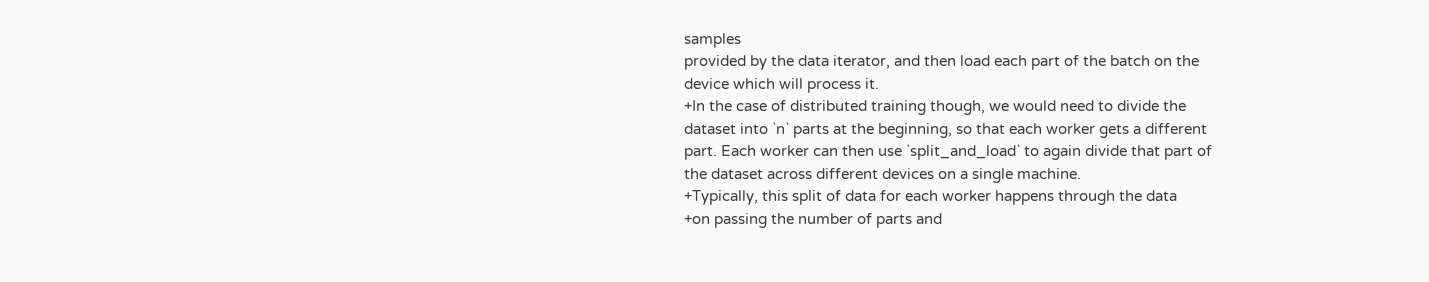samples
provided by the data iterator, and then load each part of the batch on the
device which will process it.
+In the case of distributed training though, we would need to divide the
dataset into `n` parts at the beginning, so that each worker gets a different
part. Each worker can then use `split_and_load` to again divide that part of
the dataset across different devices on a single machine.
+Typically, this split of data for each worker happens through the data
+on passing the number of parts and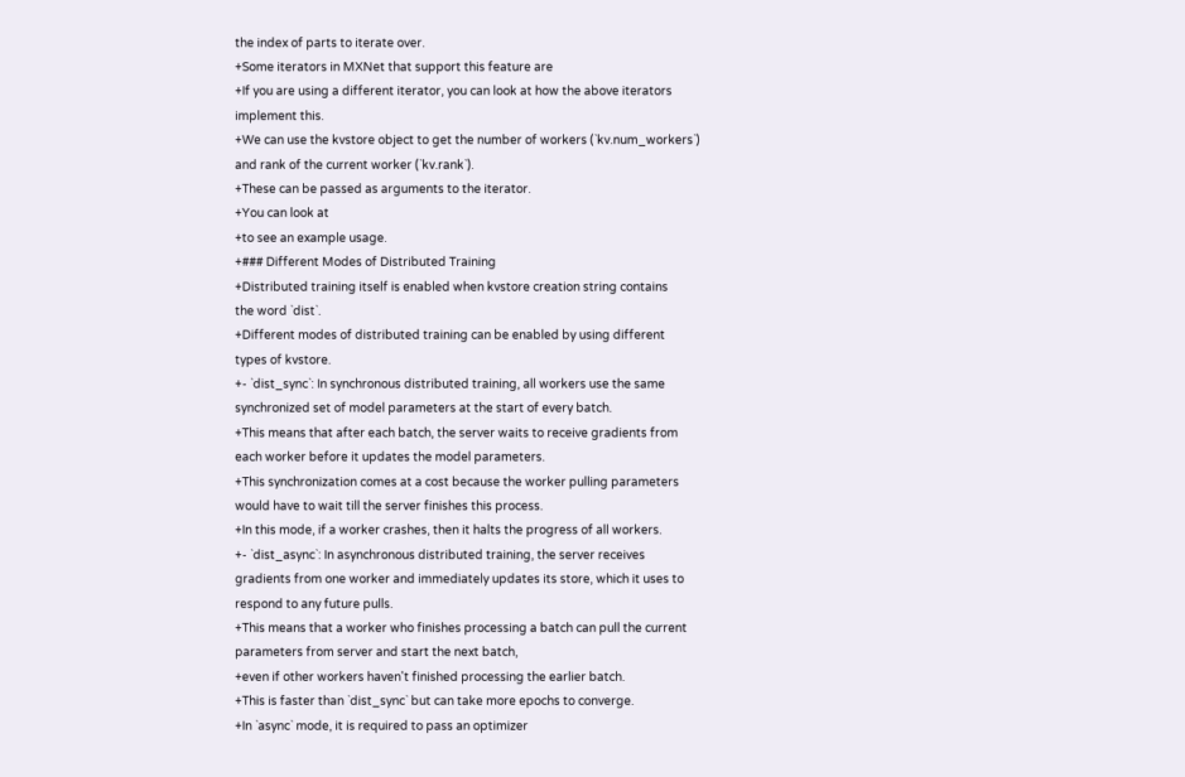the index of parts to iterate over.
+Some iterators in MXNet that support this feature are
+If you are using a different iterator, you can look at how the above iterators
implement this.
+We can use the kvstore object to get the number of workers (`kv.num_workers`)
and rank of the current worker (`kv.rank`).
+These can be passed as arguments to the iterator.
+You can look at
+to see an example usage.
+### Different Modes of Distributed Training
+Distributed training itself is enabled when kvstore creation string contains
the word `dist`.
+Different modes of distributed training can be enabled by using different
types of kvstore.
+- `dist_sync`: In synchronous distributed training, all workers use the same
synchronized set of model parameters at the start of every batch.
+This means that after each batch, the server waits to receive gradients from
each worker before it updates the model parameters.
+This synchronization comes at a cost because the worker pulling parameters
would have to wait till the server finishes this process.
+In this mode, if a worker crashes, then it halts the progress of all workers.
+- `dist_async`: In asynchronous distributed training, the server receives
gradients from one worker and immediately updates its store, which it uses to
respond to any future pulls.
+This means that a worker who finishes processing a batch can pull the current
parameters from server and start the next batch,
+even if other workers haven't finished processing the earlier batch.
+This is faster than `dist_sync` but can take more epochs to converge.
+In `async` mode, it is required to pass an optimizer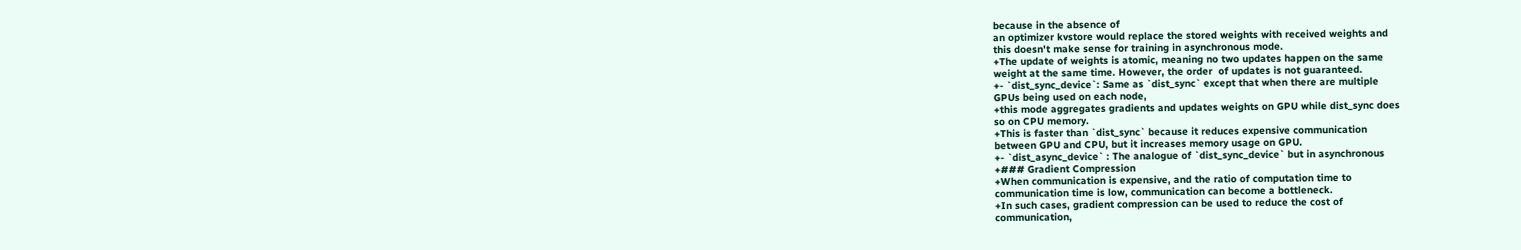because in the absence of
an optimizer kvstore would replace the stored weights with received weights and
this doesn't make sense for training in asynchronous mode.
+The update of weights is atomic, meaning no two updates happen on the same
weight at the same time. However, the order  of updates is not guaranteed.
+- `dist_sync_device`: Same as `dist_sync` except that when there are multiple
GPUs being used on each node,
+this mode aggregates gradients and updates weights on GPU while dist_sync does
so on CPU memory.
+This is faster than `dist_sync` because it reduces expensive communication
between GPU and CPU, but it increases memory usage on GPU.
+- `dist_async_device` : The analogue of `dist_sync_device` but in asynchronous
+### Gradient Compression
+When communication is expensive, and the ratio of computation time to
communication time is low, communication can become a bottleneck.
+In such cases, gradient compression can be used to reduce the cost of
communication,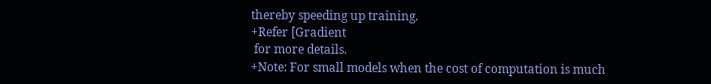thereby speeding up training.
+Refer [Gradient
 for more details.
+Note: For small models when the cost of computation is much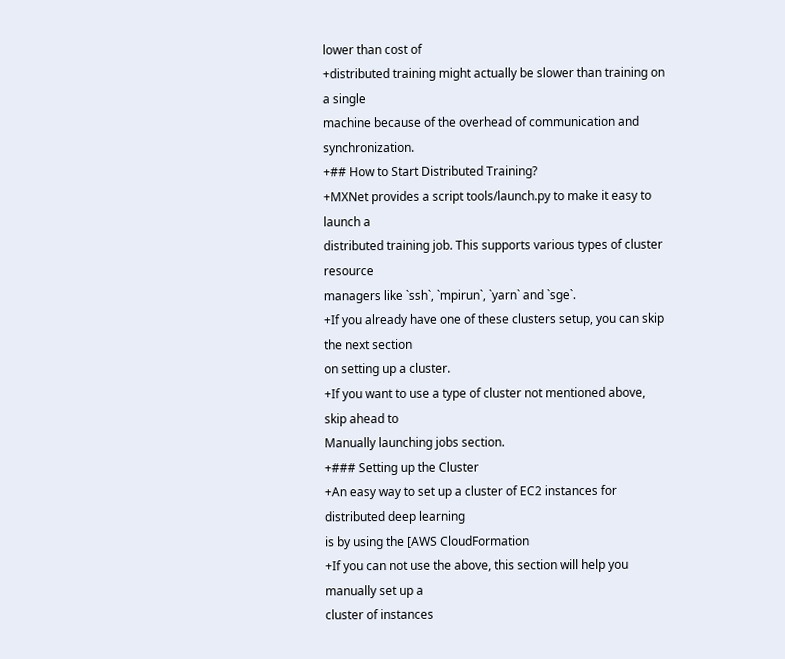lower than cost of
+distributed training might actually be slower than training on a single
machine because of the overhead of communication and synchronization.
+## How to Start Distributed Training?
+MXNet provides a script tools/launch.py to make it easy to launch a
distributed training job. This supports various types of cluster resource
managers like `ssh`, `mpirun`, `yarn` and `sge`.
+If you already have one of these clusters setup, you can skip the next section
on setting up a cluster.
+If you want to use a type of cluster not mentioned above, skip ahead to
Manually launching jobs section.
+### Setting up the Cluster
+An easy way to set up a cluster of EC2 instances for distributed deep learning
is by using the [AWS CloudFormation
+If you can not use the above, this section will help you manually set up a
cluster of instances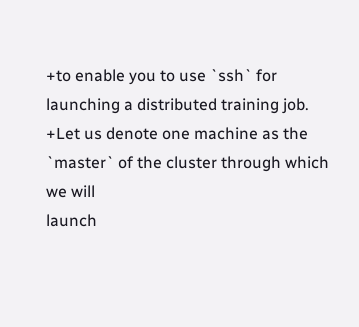+to enable you to use `ssh` for launching a distributed training job.
+Let us denote one machine as the `master` of the cluster through which we will
launch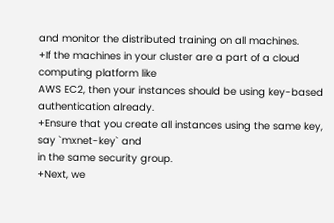and monitor the distributed training on all machines.
+If the machines in your cluster are a part of a cloud computing platform like
AWS EC2, then your instances should be using key-based authentication already.
+Ensure that you create all instances using the same key, say `mxnet-key` and
in the same security group.
+Next, we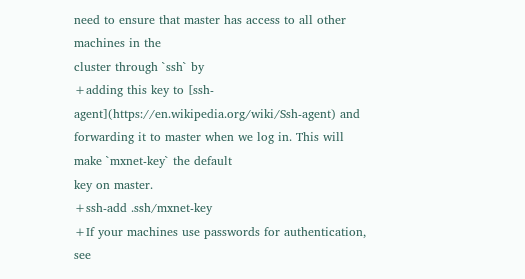need to ensure that master has access to all other machines in the
cluster through `ssh` by
+adding this key to [ssh-agent](https://en.wikipedia.org/wiki/Ssh-agent) and
forwarding it to master when we log in. This will make `mxnet-key` the default
key on master.
+ssh-add .ssh/mxnet-key
+If your machines use passwords for authentication, see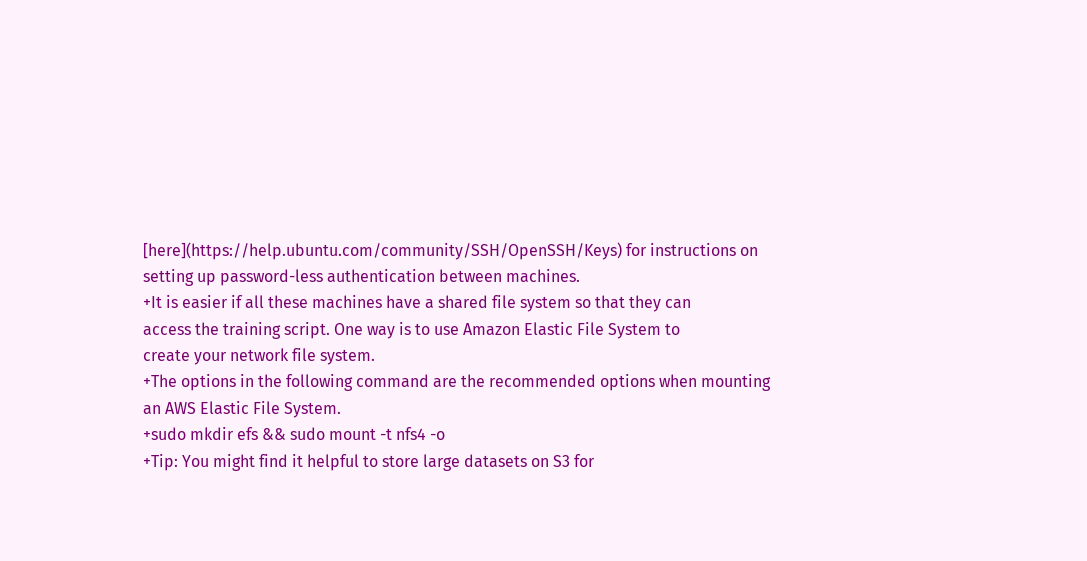[here](https://help.ubuntu.com/community/SSH/OpenSSH/Keys) for instructions on
setting up password-less authentication between machines.
+It is easier if all these machines have a shared file system so that they can
access the training script. One way is to use Amazon Elastic File System to
create your network file system.
+The options in the following command are the recommended options when mounting
an AWS Elastic File System.
+sudo mkdir efs && sudo mount -t nfs4 -o
+Tip: You might find it helpful to store large datasets on S3 for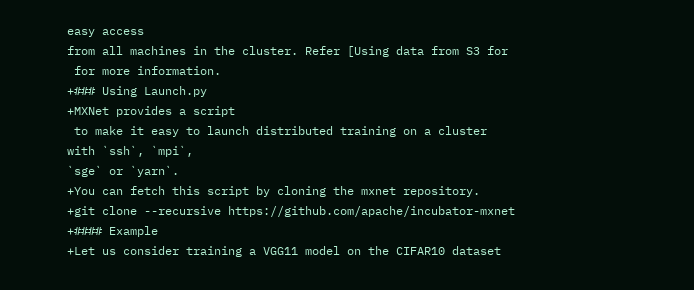easy access
from all machines in the cluster. Refer [Using data from S3 for
 for more information.
+### Using Launch.py
+MXNet provides a script
 to make it easy to launch distributed training on a cluster with `ssh`, `mpi`,
`sge` or `yarn`.
+You can fetch this script by cloning the mxnet repository.
+git clone --recursive https://github.com/apache/incubator-mxnet
+#### Example
+Let us consider training a VGG11 model on the CIFAR10 dataset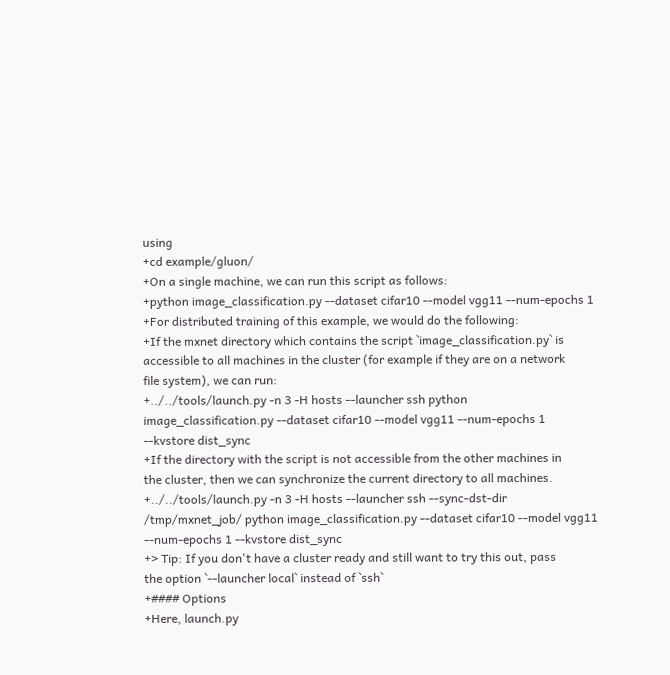using
+cd example/gluon/
+On a single machine, we can run this script as follows:
+python image_classification.py --dataset cifar10 --model vgg11 --num-epochs 1
+For distributed training of this example, we would do the following:
+If the mxnet directory which contains the script `image_classification.py` is
accessible to all machines in the cluster (for example if they are on a network
file system), we can run:
+../../tools/launch.py -n 3 -H hosts --launcher ssh python
image_classification.py --dataset cifar10 --model vgg11 --num-epochs 1
--kvstore dist_sync
+If the directory with the script is not accessible from the other machines in
the cluster, then we can synchronize the current directory to all machines.
+../../tools/launch.py -n 3 -H hosts --launcher ssh --sync-dst-dir
/tmp/mxnet_job/ python image_classification.py --dataset cifar10 --model vgg11
--num-epochs 1 --kvstore dist_sync
+> Tip: If you don't have a cluster ready and still want to try this out, pass
the option `--launcher local` instead of `ssh`
+#### Options
+Here, launch.py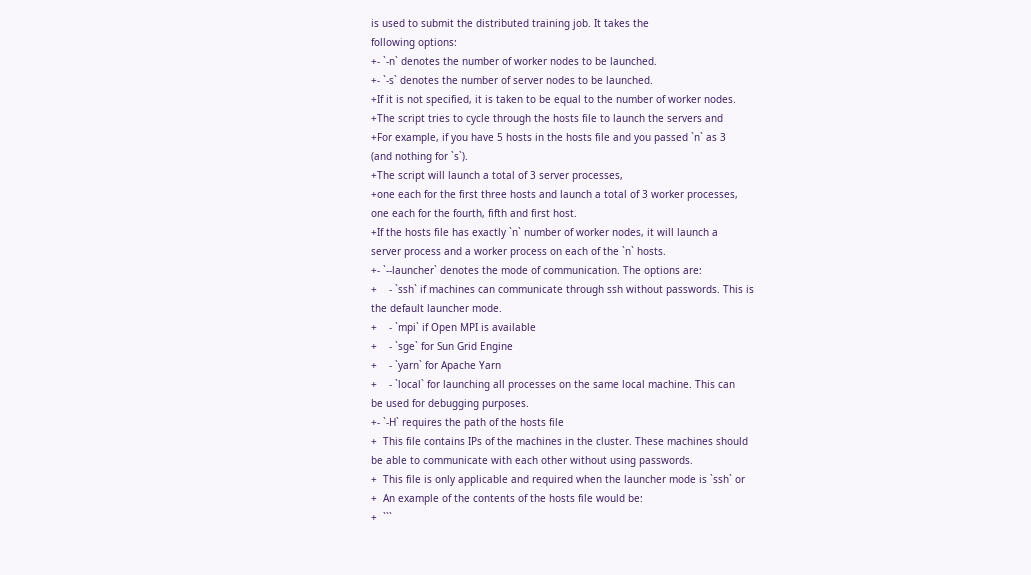is used to submit the distributed training job. It takes the
following options:
+- `-n` denotes the number of worker nodes to be launched.
+- `-s` denotes the number of server nodes to be launched.
+If it is not specified, it is taken to be equal to the number of worker nodes.
+The script tries to cycle through the hosts file to launch the servers and
+For example, if you have 5 hosts in the hosts file and you passed `n` as 3
(and nothing for `s`).
+The script will launch a total of 3 server processes,
+one each for the first three hosts and launch a total of 3 worker processes,
one each for the fourth, fifth and first host.
+If the hosts file has exactly `n` number of worker nodes, it will launch a
server process and a worker process on each of the `n` hosts.
+- `--launcher` denotes the mode of communication. The options are:
+    - `ssh` if machines can communicate through ssh without passwords. This is
the default launcher mode.
+    - `mpi` if Open MPI is available
+    - `sge` for Sun Grid Engine
+    - `yarn` for Apache Yarn
+    - `local` for launching all processes on the same local machine. This can
be used for debugging purposes.
+- `-H` requires the path of the hosts file
+  This file contains IPs of the machines in the cluster. These machines should
be able to communicate with each other without using passwords.
+  This file is only applicable and required when the launcher mode is `ssh` or
+  An example of the contents of the hosts file would be:
+  ```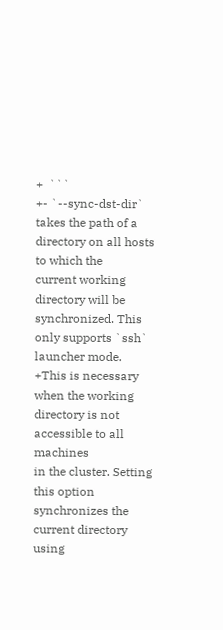+  ```
+- `--sync-dst-dir` takes the path of a directory on all hosts to which the
current working directory will be synchronized. This only supports `ssh`
launcher mode.
+This is necessary when the working directory is not accessible to all machines
in the cluster. Setting this option synchronizes the current directory using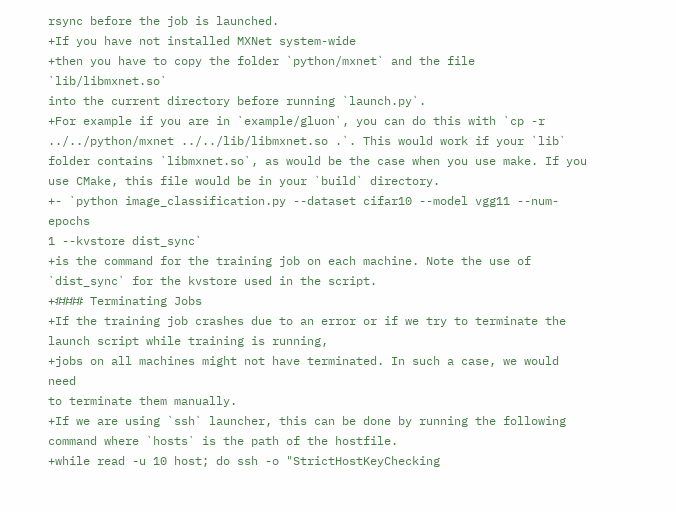rsync before the job is launched.
+If you have not installed MXNet system-wide
+then you have to copy the folder `python/mxnet` and the file `lib/libmxnet.so`
into the current directory before running `launch.py`.
+For example if you are in `example/gluon`, you can do this with `cp -r
../../python/mxnet ../../lib/libmxnet.so .`. This would work if your `lib`
folder contains `libmxnet.so`, as would be the case when you use make. If you
use CMake, this file would be in your `build` directory.
+- `python image_classification.py --dataset cifar10 --model vgg11 --num-epochs
1 --kvstore dist_sync`
+is the command for the training job on each machine. Note the use of
`dist_sync` for the kvstore used in the script.
+#### Terminating Jobs
+If the training job crashes due to an error or if we try to terminate the
launch script while training is running,
+jobs on all machines might not have terminated. In such a case, we would need
to terminate them manually.
+If we are using `ssh` launcher, this can be done by running the following
command where `hosts` is the path of the hostfile.
+while read -u 10 host; do ssh -o "StrictHostKeyChecking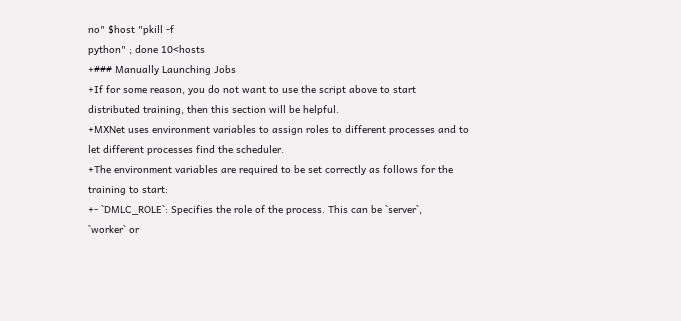no" $host "pkill -f
python" ; done 10<hosts
+### Manually Launching Jobs
+If for some reason, you do not want to use the script above to start
distributed training, then this section will be helpful.
+MXNet uses environment variables to assign roles to different processes and to
let different processes find the scheduler.
+The environment variables are required to be set correctly as follows for the
training to start:
+- `DMLC_ROLE`: Specifies the role of the process. This can be `server`,
`worker` or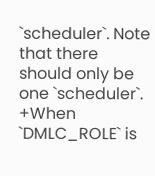`scheduler`. Note that there should only be one `scheduler`.
+When `DMLC_ROLE` is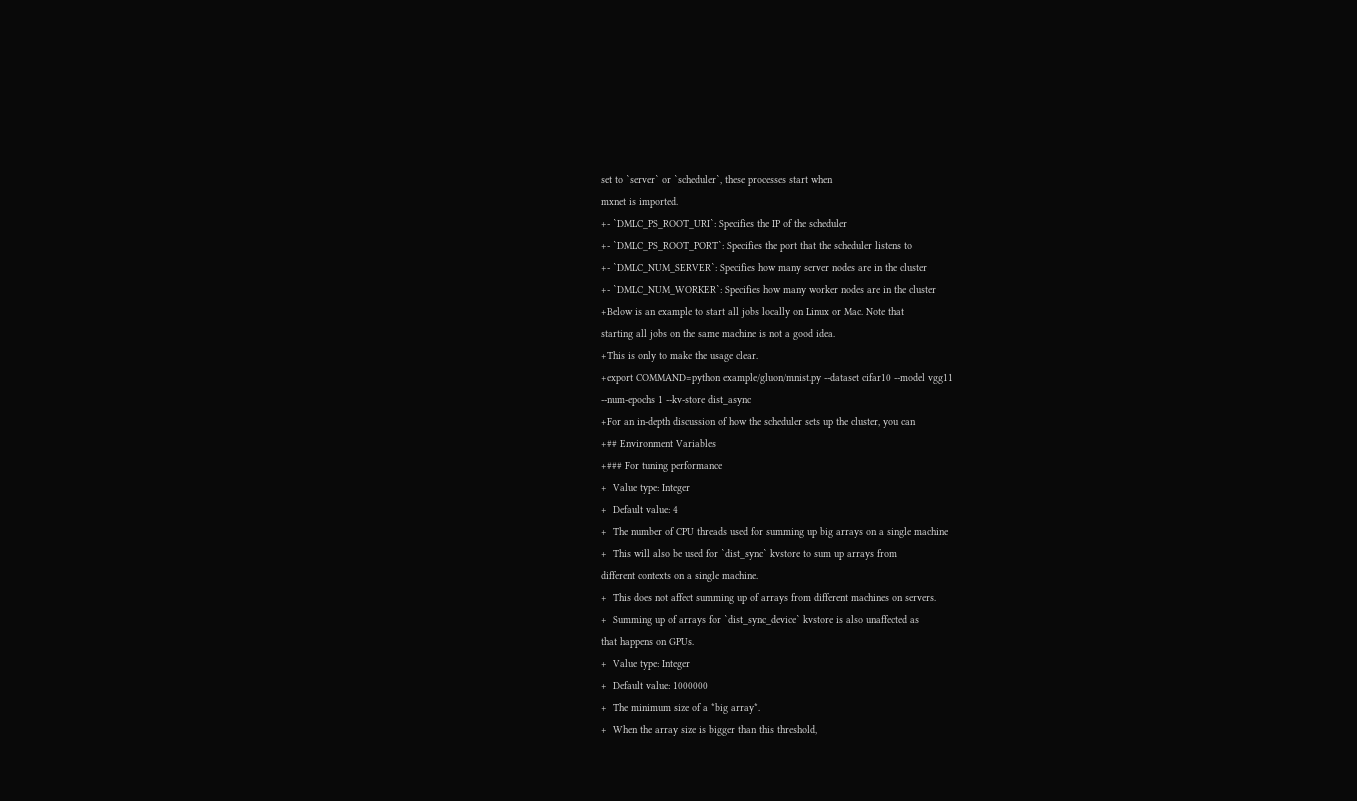set to `server` or `scheduler`, these processes start when
mxnet is imported.
+- `DMLC_PS_ROOT_URI`: Specifies the IP of the scheduler
+- `DMLC_PS_ROOT_PORT`: Specifies the port that the scheduler listens to
+- `DMLC_NUM_SERVER`: Specifies how many server nodes are in the cluster
+- `DMLC_NUM_WORKER`: Specifies how many worker nodes are in the cluster
+Below is an example to start all jobs locally on Linux or Mac. Note that
starting all jobs on the same machine is not a good idea.
+This is only to make the usage clear.
+export COMMAND=python example/gluon/mnist.py --dataset cifar10 --model vgg11
--num-epochs 1 --kv-store dist_async
+For an in-depth discussion of how the scheduler sets up the cluster, you can
+## Environment Variables
+### For tuning performance
+  Value type: Integer
+  Default value: 4
+  The number of CPU threads used for summing up big arrays on a single machine
+  This will also be used for `dist_sync` kvstore to sum up arrays from
different contexts on a single machine.
+  This does not affect summing up of arrays from different machines on servers.
+  Summing up of arrays for `dist_sync_device` kvstore is also unaffected as
that happens on GPUs.
+  Value type: Integer
+  Default value: 1000000
+  The minimum size of a *big array*.
+  When the array size is bigger than this threshold,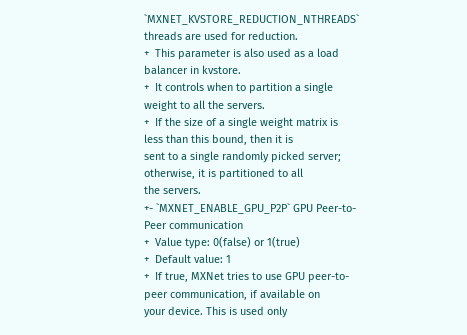`MXNET_KVSTORE_REDUCTION_NTHREADS` threads are used for reduction.
+  This parameter is also used as a load balancer in kvstore.
+  It controls when to partition a single weight to all the servers.
+  If the size of a single weight matrix is less than this bound, then it is
sent to a single randomly picked server; otherwise, it is partitioned to all
the servers.
+- `MXNET_ENABLE_GPU_P2P` GPU Peer-to-Peer communication
+  Value type: 0(false) or 1(true)
+  Default value: 1
+  If true, MXNet tries to use GPU peer-to-peer communication, if available on
your device. This is used only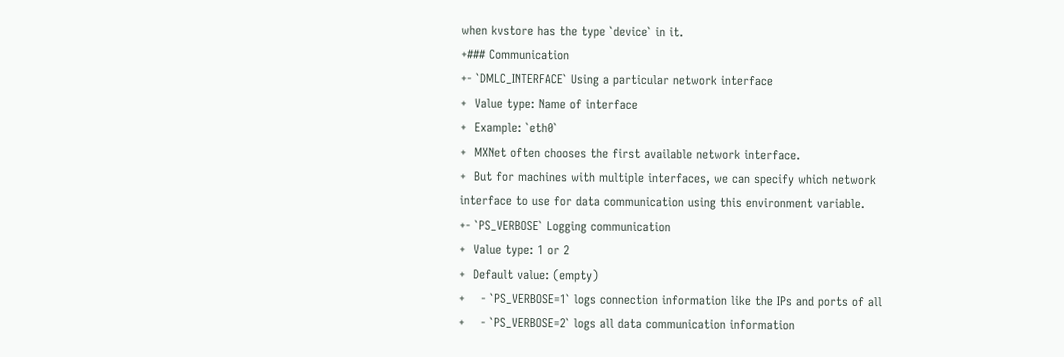when kvstore has the type `device` in it.
+### Communication
+- `DMLC_INTERFACE` Using a particular network interface
+  Value type: Name of interface
+  Example: `eth0`
+  MXNet often chooses the first available network interface.
+  But for machines with multiple interfaces, we can specify which network
interface to use for data communication using this environment variable.
+- `PS_VERBOSE` Logging communication
+  Value type: 1 or 2
+  Default value: (empty)
+    - `PS_VERBOSE=1` logs connection information like the IPs and ports of all
+    - `PS_VERBOSE=2` logs all data communication information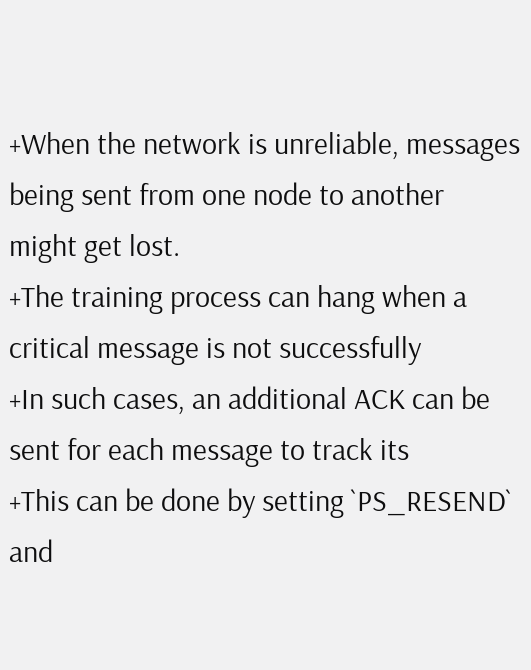+When the network is unreliable, messages being sent from one node to another
might get lost.
+The training process can hang when a critical message is not successfully
+In such cases, an additional ACK can be sent for each message to track its
+This can be done by setting `PS_RESEND` and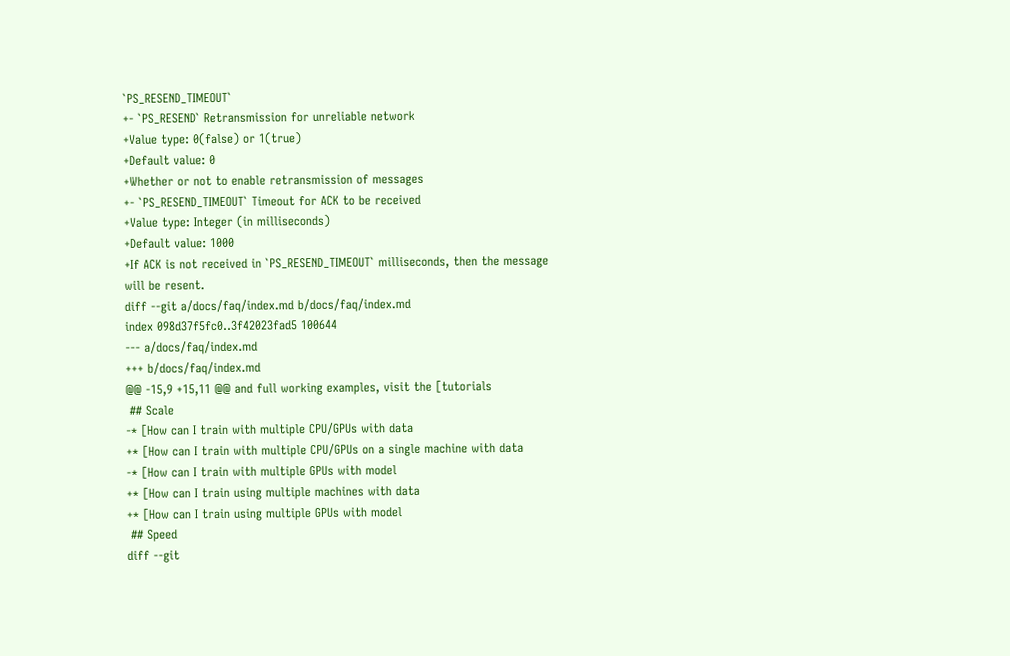`PS_RESEND_TIMEOUT`
+- `PS_RESEND` Retransmission for unreliable network
+Value type: 0(false) or 1(true)
+Default value: 0
+Whether or not to enable retransmission of messages
+- `PS_RESEND_TIMEOUT` Timeout for ACK to be received
+Value type: Integer (in milliseconds)
+Default value: 1000
+If ACK is not received in `PS_RESEND_TIMEOUT` milliseconds, then the message
will be resent.
diff --git a/docs/faq/index.md b/docs/faq/index.md
index 098d37f5fc0..3f42023fad5 100644
--- a/docs/faq/index.md
+++ b/docs/faq/index.md
@@ -15,9 +15,11 @@ and full working examples, visit the [tutorials
 ## Scale
-* [How can I train with multiple CPU/GPUs with data
+* [How can I train with multiple CPU/GPUs on a single machine with data
-* [How can I train with multiple GPUs with model
+* [How can I train using multiple machines with data
+* [How can I train using multiple GPUs with model
 ## Speed
diff --git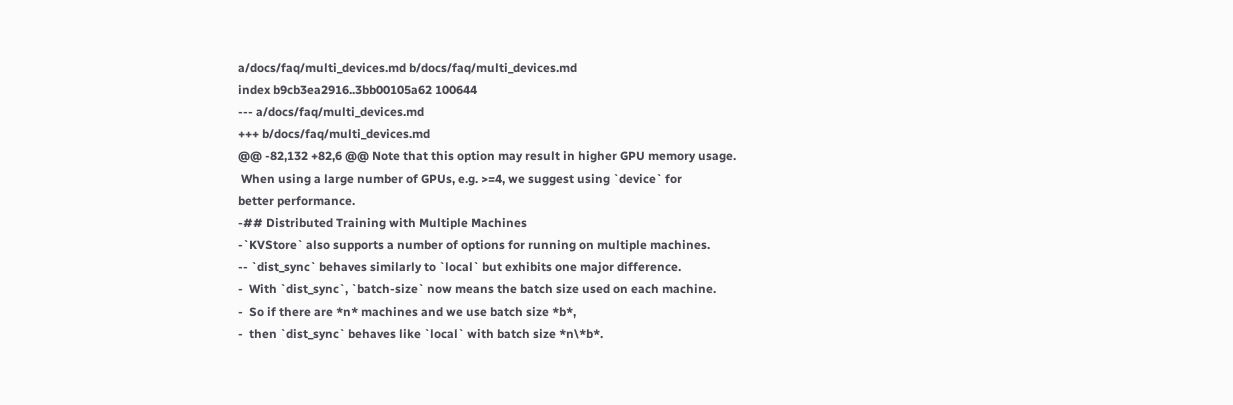a/docs/faq/multi_devices.md b/docs/faq/multi_devices.md
index b9cb3ea2916..3bb00105a62 100644
--- a/docs/faq/multi_devices.md
+++ b/docs/faq/multi_devices.md
@@ -82,132 +82,6 @@ Note that this option may result in higher GPU memory usage.
 When using a large number of GPUs, e.g. >=4, we suggest using `device` for
better performance.
-## Distributed Training with Multiple Machines
-`KVStore` also supports a number of options for running on multiple machines.
-- `dist_sync` behaves similarly to `local` but exhibits one major difference.
-  With `dist_sync`, `batch-size` now means the batch size used on each machine.
-  So if there are *n* machines and we use batch size *b*,
-  then `dist_sync` behaves like `local` with batch size *n\*b*.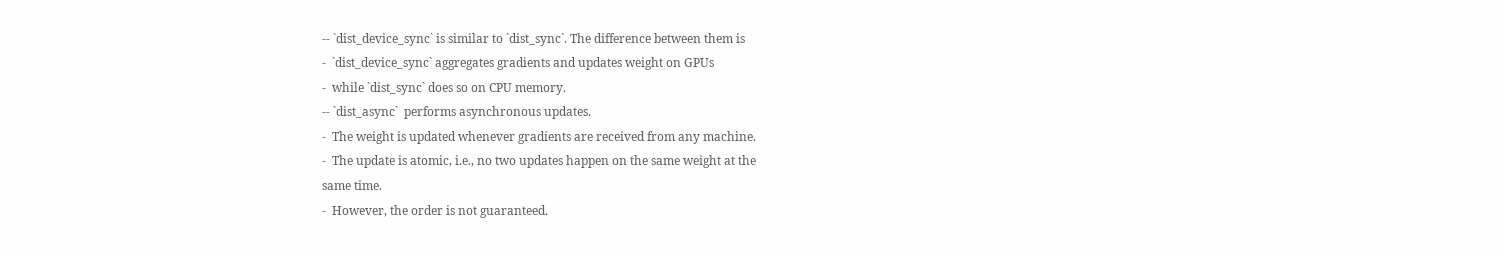-- `dist_device_sync` is similar to `dist_sync`. The difference between them is
-  `dist_device_sync` aggregates gradients and updates weight on GPUs
-  while `dist_sync` does so on CPU memory.
-- `dist_async`  performs asynchronous updates.
-  The weight is updated whenever gradients are received from any machine.
-  The update is atomic, i.e., no two updates happen on the same weight at the
same time.
-  However, the order is not guaranteed.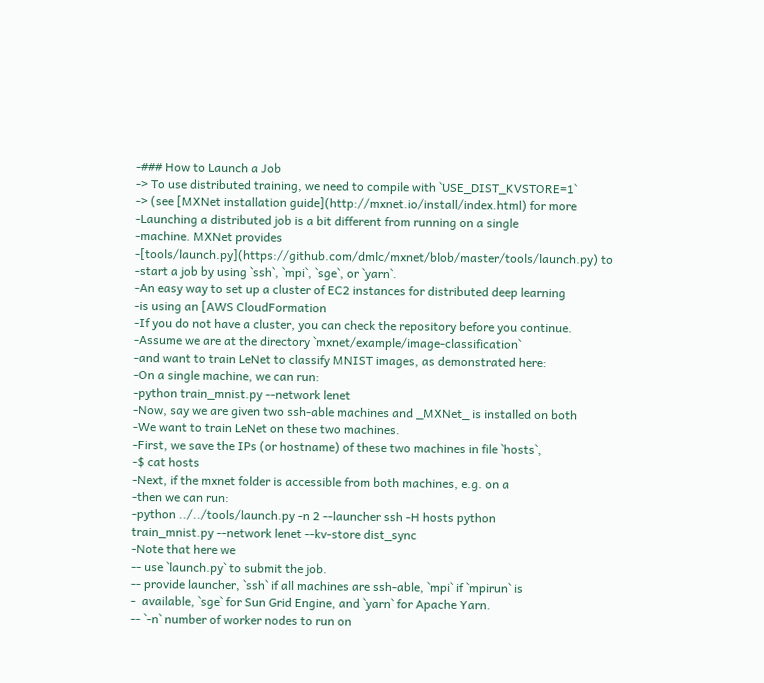-### How to Launch a Job
-> To use distributed training, we need to compile with `USE_DIST_KVSTORE=1`
-> (see [MXNet installation guide](http://mxnet.io/install/index.html) for more
-Launching a distributed job is a bit different from running on a single
-machine. MXNet provides
-[tools/launch.py](https://github.com/dmlc/mxnet/blob/master/tools/launch.py) to
-start a job by using `ssh`, `mpi`, `sge`, or `yarn`.
-An easy way to set up a cluster of EC2 instances for distributed deep learning
-is using an [AWS CloudFormation
-If you do not have a cluster, you can check the repository before you continue.
-Assume we are at the directory `mxnet/example/image-classification`
-and want to train LeNet to classify MNIST images, as demonstrated here:
-On a single machine, we can run:
-python train_mnist.py --network lenet
-Now, say we are given two ssh-able machines and _MXNet_ is installed on both
-We want to train LeNet on these two machines.
-First, we save the IPs (or hostname) of these two machines in file `hosts`,
-$ cat hosts
-Next, if the mxnet folder is accessible from both machines, e.g. on a
-then we can run:
-python ../../tools/launch.py -n 2 --launcher ssh -H hosts python
train_mnist.py --network lenet --kv-store dist_sync
-Note that here we
-- use `launch.py` to submit the job.
-- provide launcher, `ssh` if all machines are ssh-able, `mpi` if `mpirun` is
-  available, `sge` for Sun Grid Engine, and `yarn` for Apache Yarn.
-- `-n` number of worker nodes to run on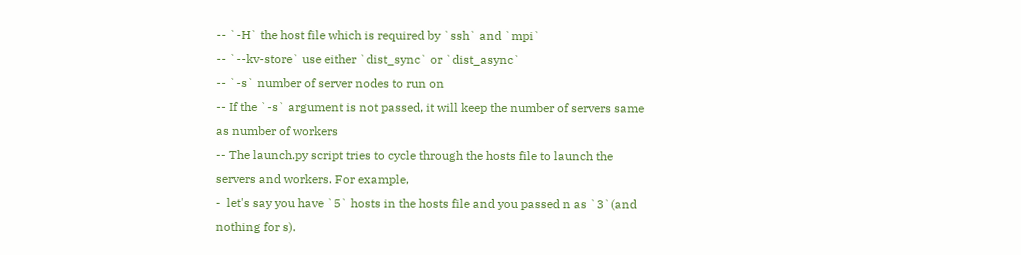-- `-H` the host file which is required by `ssh` and `mpi`
-- `--kv-store` use either `dist_sync` or `dist_async`
-- `-s` number of server nodes to run on
-- If the `-s` argument is not passed, it will keep the number of servers same
as number of workers
-- The launch.py script tries to cycle through the hosts file to launch the
servers and workers. For example,
-  let's say you have `5` hosts in the hosts file and you passed n as `3`(and
nothing for s).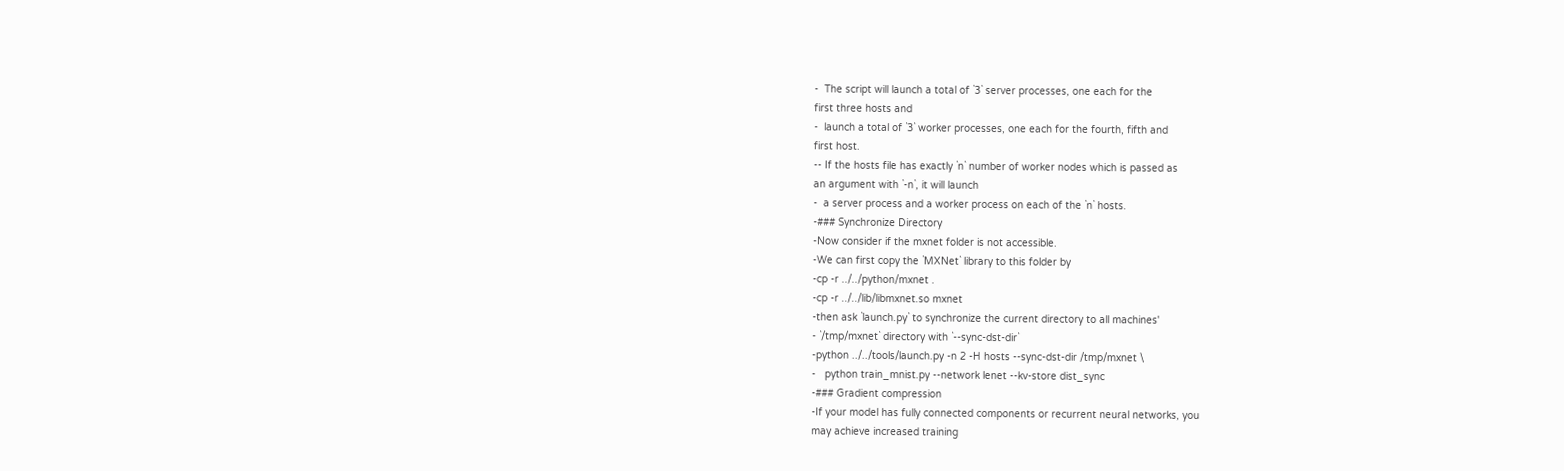-  The script will launch a total of `3` server processes, one each for the
first three hosts and
-  launch a total of `3` worker processes, one each for the fourth, fifth and
first host.
-- If the hosts file has exactly `n` number of worker nodes which is passed as
an argument with `-n`, it will launch
-  a server process and a worker process on each of the `n` hosts.
-### Synchronize Directory
-Now consider if the mxnet folder is not accessible.
-We can first copy the `MXNet` library to this folder by
-cp -r ../../python/mxnet .
-cp -r ../../lib/libmxnet.so mxnet
-then ask `launch.py` to synchronize the current directory to all machines'
- `/tmp/mxnet` directory with `--sync-dst-dir`
-python ../../tools/launch.py -n 2 -H hosts --sync-dst-dir /tmp/mxnet \
-   python train_mnist.py --network lenet --kv-store dist_sync
-### Gradient compression
-If your model has fully connected components or recurrent neural networks, you
may achieve increased training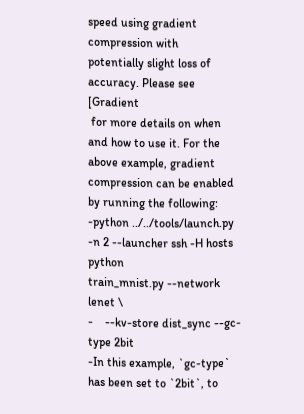speed using gradient compression with
potentially slight loss of accuracy. Please see [Gradient
 for more details on when and how to use it. For the above example, gradient
compression can be enabled by running the following:
-python ../../tools/launch.py -n 2 --launcher ssh -H hosts python
train_mnist.py --network lenet \
-    --kv-store dist_sync --gc-type 2bit
-In this example, `gc-type` has been set to `2bit`, to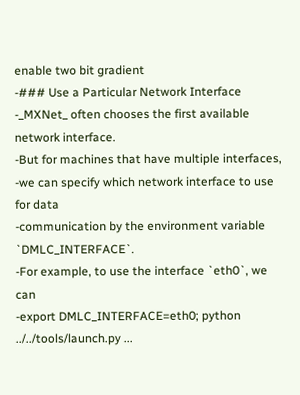enable two bit gradient
-### Use a Particular Network Interface
-_MXNet_ often chooses the first available network interface.
-But for machines that have multiple interfaces,
-we can specify which network interface to use for data
-communication by the environment variable `DMLC_INTERFACE`.
-For example, to use the interface `eth0`, we can
-export DMLC_INTERFACE=eth0; python ../../tools/launch.py ...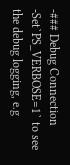-### Debug Connection
-Set`PS_VERBOSE=1` to see the debug logging, e.g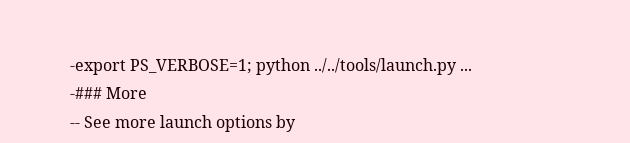-export PS_VERBOSE=1; python ../../tools/launch.py ...
-### More
-- See more launch options by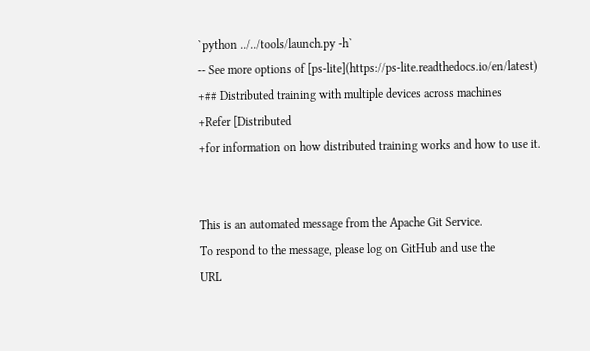`python ../../tools/launch.py -h`
-- See more options of [ps-lite](https://ps-lite.readthedocs.io/en/latest)
+## Distributed training with multiple devices across machines
+Refer [Distributed
+for information on how distributed training works and how to use it.


This is an automated message from the Apache Git Service.
To respond to the message, please log on GitHub and use the
URL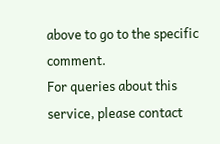above to go to the specific comment.
For queries about this service, please contact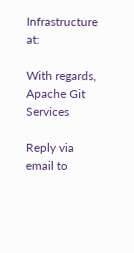Infrastructure at:

With regards,
Apache Git Services

Reply via email to